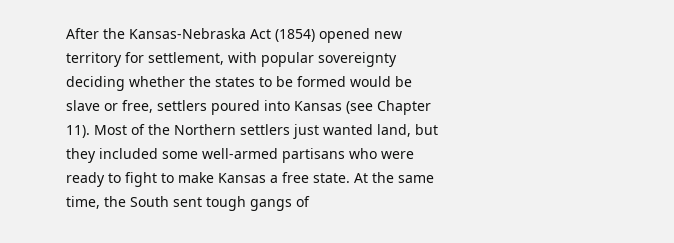After the Kansas-Nebraska Act (1854) opened new territory for settlement, with popular sovereignty deciding whether the states to be formed would be slave or free, settlers poured into Kansas (see Chapter 11). Most of the Northern settlers just wanted land, but they included some well-armed partisans who were ready to fight to make Kansas a free state. At the same time, the South sent tough gangs of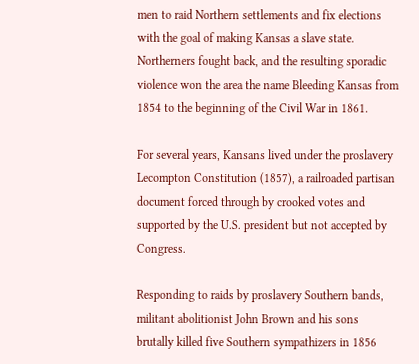men to raid Northern settlements and fix elections with the goal of making Kansas a slave state. Northerners fought back, and the resulting sporadic violence won the area the name Bleeding Kansas from 1854 to the beginning of the Civil War in 1861.

For several years, Kansans lived under the proslavery Lecompton Constitution (1857), a railroaded partisan document forced through by crooked votes and supported by the U.S. president but not accepted by Congress.

Responding to raids by proslavery Southern bands, militant abolitionist John Brown and his sons brutally killed five Southern sympathizers in 1856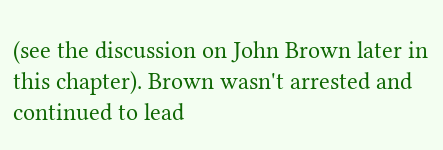(see the discussion on John Brown later in this chapter). Brown wasn't arrested and continued to lead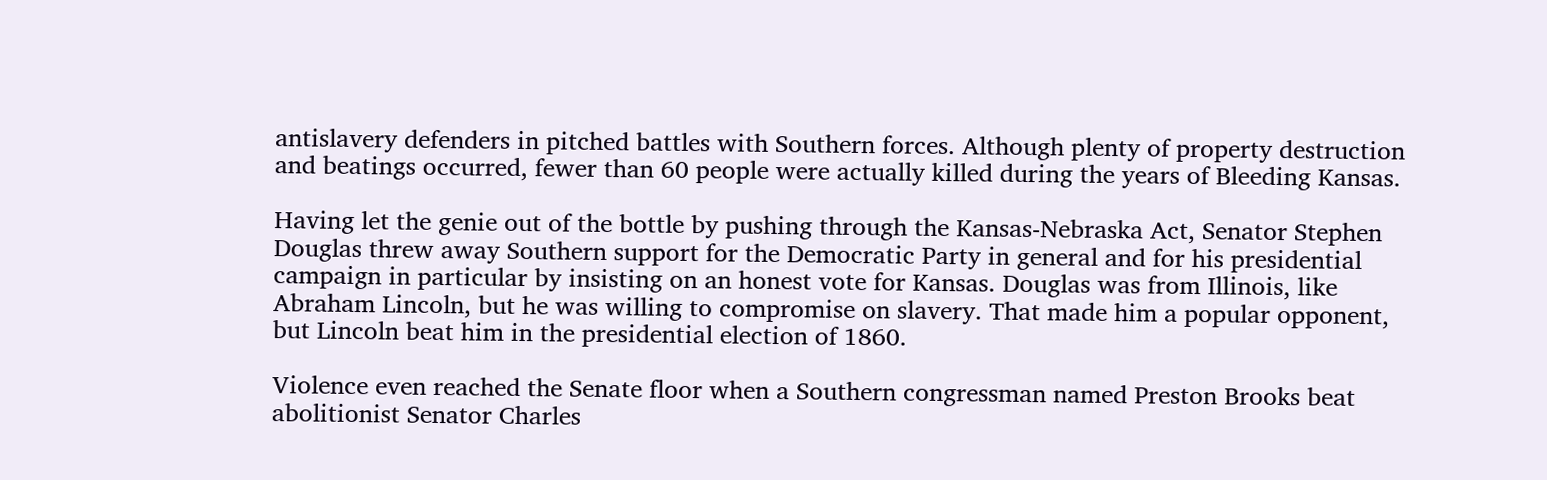antislavery defenders in pitched battles with Southern forces. Although plenty of property destruction and beatings occurred, fewer than 60 people were actually killed during the years of Bleeding Kansas.

Having let the genie out of the bottle by pushing through the Kansas-Nebraska Act, Senator Stephen Douglas threw away Southern support for the Democratic Party in general and for his presidential campaign in particular by insisting on an honest vote for Kansas. Douglas was from Illinois, like Abraham Lincoln, but he was willing to compromise on slavery. That made him a popular opponent, but Lincoln beat him in the presidential election of 1860.

Violence even reached the Senate floor when a Southern congressman named Preston Brooks beat abolitionist Senator Charles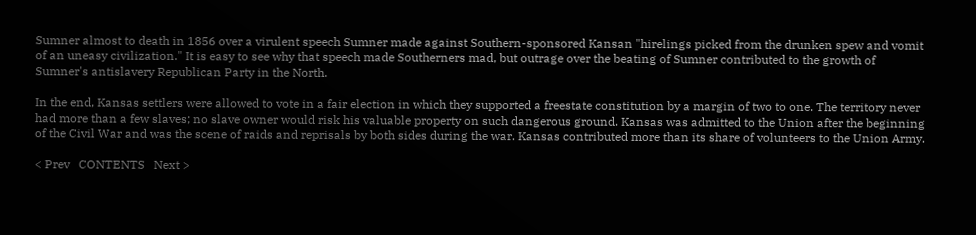Sumner almost to death in 1856 over a virulent speech Sumner made against Southern-sponsored Kansan "hirelings picked from the drunken spew and vomit of an uneasy civilization." It is easy to see why that speech made Southerners mad, but outrage over the beating of Sumner contributed to the growth of Sumner's antislavery Republican Party in the North.

In the end, Kansas settlers were allowed to vote in a fair election in which they supported a freestate constitution by a margin of two to one. The territory never had more than a few slaves; no slave owner would risk his valuable property on such dangerous ground. Kansas was admitted to the Union after the beginning of the Civil War and was the scene of raids and reprisals by both sides during the war. Kansas contributed more than its share of volunteers to the Union Army.

< Prev   CONTENTS   Next >